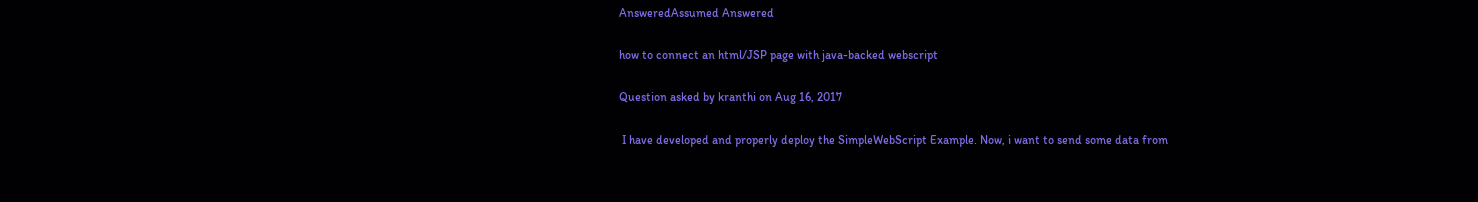AnsweredAssumed Answered

how to connect an html/JSP page with java-backed webscript

Question asked by kranthi on Aug 16, 2017

 I have developed and properly deploy the SimpleWebScript Example. Now, i want to send some data from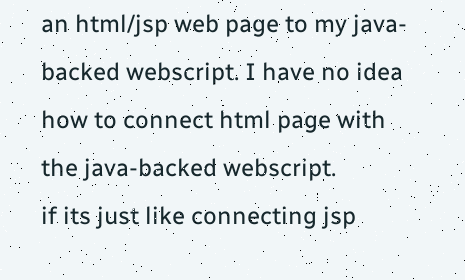an html/jsp web page to my java-backed webscript. I have no idea how to connect html page with the java-backed webscript.
if its just like connecting jsp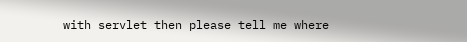with servlet then please tell me where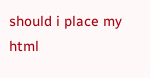should i place my html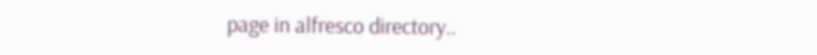page in alfresco directory..